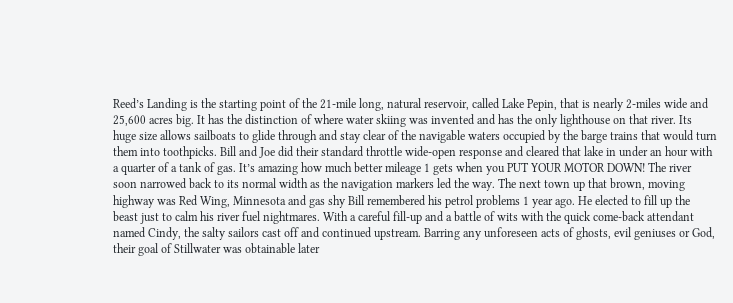Reed’s Landing is the starting point of the 21-mile long, natural reservoir, called Lake Pepin, that is nearly 2-miles wide and 25,600 acres big. It has the distinction of where water skiing was invented and has the only lighthouse on that river. Its huge size allows sailboats to glide through and stay clear of the navigable waters occupied by the barge trains that would turn them into toothpicks. Bill and Joe did their standard throttle wide-open response and cleared that lake in under an hour with a quarter of a tank of gas. It’s amazing how much better mileage 1 gets when you PUT YOUR MOTOR DOWN! The river soon narrowed back to its normal width as the navigation markers led the way. The next town up that brown, moving highway was Red Wing, Minnesota and gas shy Bill remembered his petrol problems 1 year ago. He elected to fill up the beast just to calm his river fuel nightmares. With a careful fill-up and a battle of wits with the quick come-back attendant named Cindy, the salty sailors cast off and continued upstream. Barring any unforeseen acts of ghosts, evil geniuses or God, their goal of Stillwater was obtainable later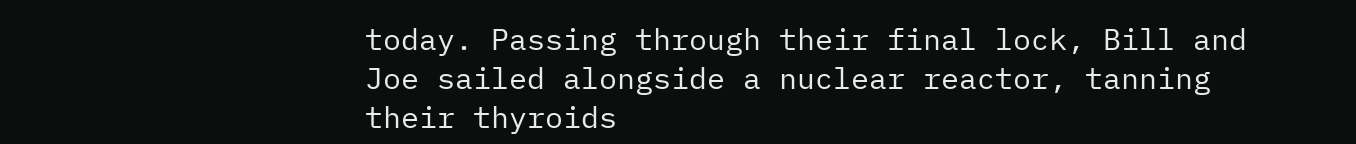today. Passing through their final lock, Bill and Joe sailed alongside a nuclear reactor, tanning their thyroids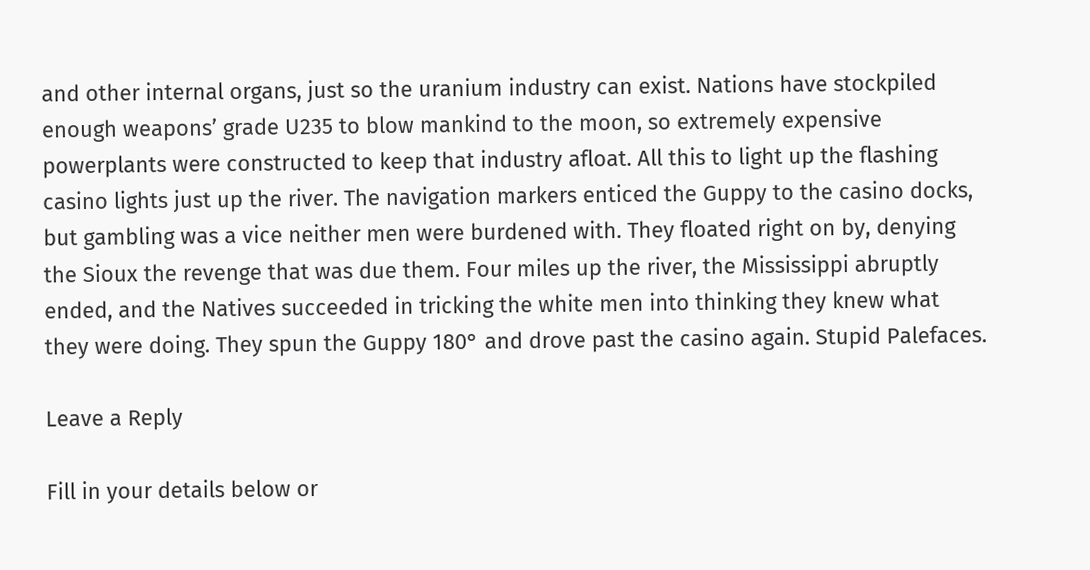and other internal organs, just so the uranium industry can exist. Nations have stockpiled enough weapons’ grade U235 to blow mankind to the moon, so extremely expensive powerplants were constructed to keep that industry afloat. All this to light up the flashing casino lights just up the river. The navigation markers enticed the Guppy to the casino docks, but gambling was a vice neither men were burdened with. They floated right on by, denying the Sioux the revenge that was due them. Four miles up the river, the Mississippi abruptly ended, and the Natives succeeded in tricking the white men into thinking they knew what they were doing. They spun the Guppy 180° and drove past the casino again. Stupid Palefaces.

Leave a Reply

Fill in your details below or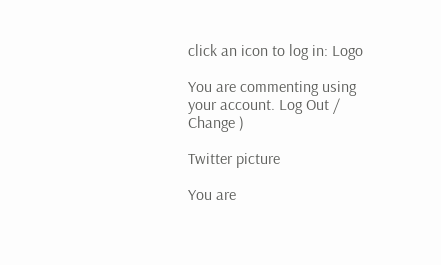click an icon to log in: Logo

You are commenting using your account. Log Out /  Change )

Twitter picture

You are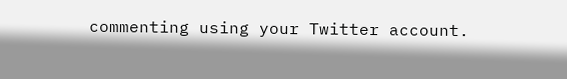commenting using your Twitter account.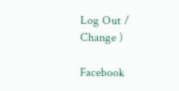Log Out /  Change )

Facebook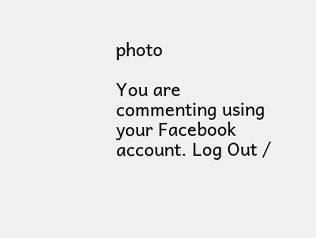photo

You are commenting using your Facebook account. Log Out /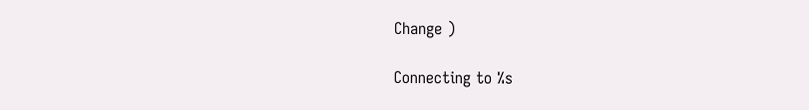Change )

Connecting to %s